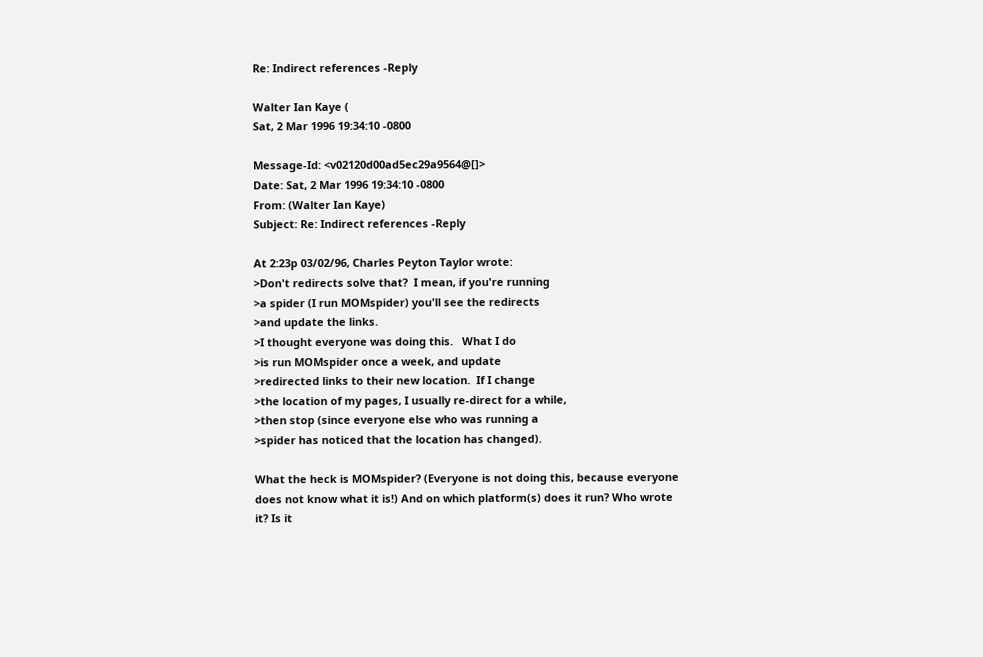Re: Indirect references -Reply

Walter Ian Kaye (
Sat, 2 Mar 1996 19:34:10 -0800

Message-Id: <v02120d00ad5ec29a9564@[]>
Date: Sat, 2 Mar 1996 19:34:10 -0800
From: (Walter Ian Kaye)
Subject: Re: Indirect references -Reply

At 2:23p 03/02/96, Charles Peyton Taylor wrote:
>Don't redirects solve that?  I mean, if you're running
>a spider (I run MOMspider) you'll see the redirects
>and update the links.
>I thought everyone was doing this.   What I do
>is run MOMspider once a week, and update
>redirected links to their new location.  If I change
>the location of my pages, I usually re-direct for a while,
>then stop (since everyone else who was running a
>spider has noticed that the location has changed).

What the heck is MOMspider? (Everyone is not doing this, because everyone
does not know what it is!) And on which platform(s) does it run? Who wrote
it? Is it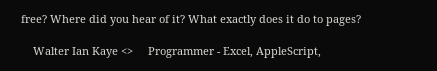free? Where did you hear of it? What exactly does it do to pages?

    Walter Ian Kaye <>     Programmer - Excel, AppleScript,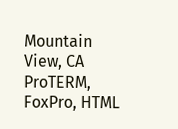Mountain View, CA                         ProTERM, FoxPro, HTML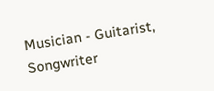Musician - Guitarist, Songwriter